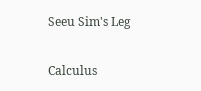Seeu Sim's Leg

Calculus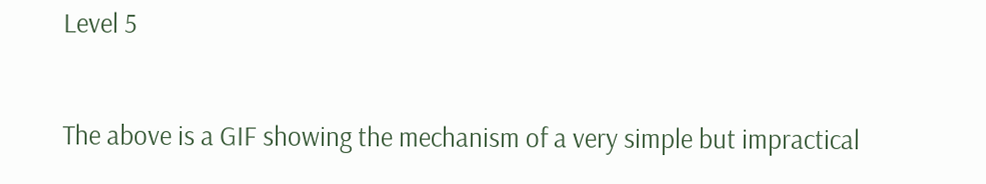Level 5

The above is a GIF showing the mechanism of a very simple but impractical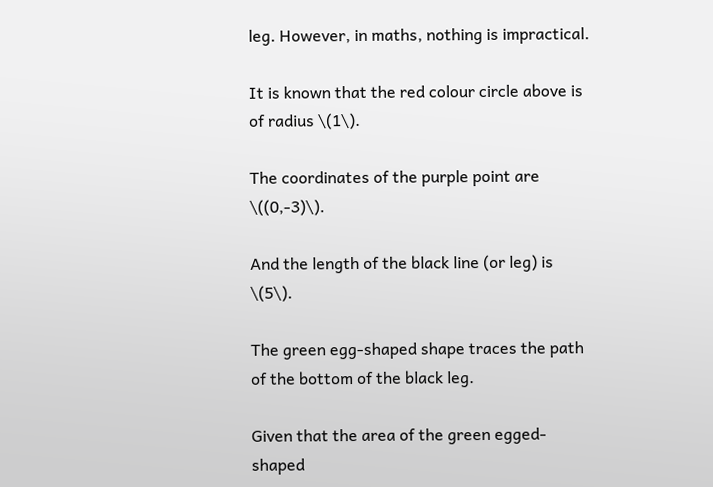leg. However, in maths, nothing is impractical.

It is known that the red colour circle above is of radius \(1\).

The coordinates of the purple point are \((0,-3)\).

And the length of the black line (or leg) is \(5\).

The green egg-shaped shape traces the path of the bottom of the black leg.

Given that the area of the green egged-shaped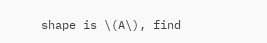shape is \(A\), find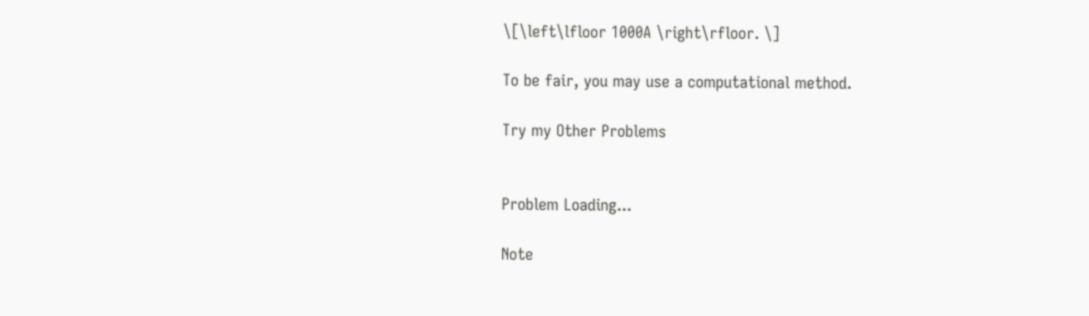\[\left\lfloor 1000A \right\rfloor. \]

To be fair, you may use a computational method.

Try my Other Problems


Problem Loading...

Note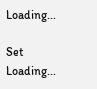Loading...

Set Loading...